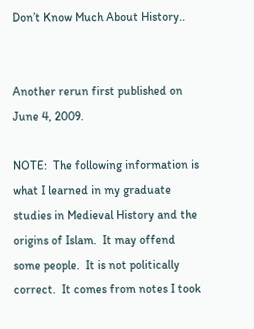Don’t Know Much About History..


Another rerun first published on June 4, 2009.

NOTE:  The following information is what I learned in my graduate studies in Medieval History and the origins of Islam.  It may offend some people.  It is not politically correct.  It comes from notes I took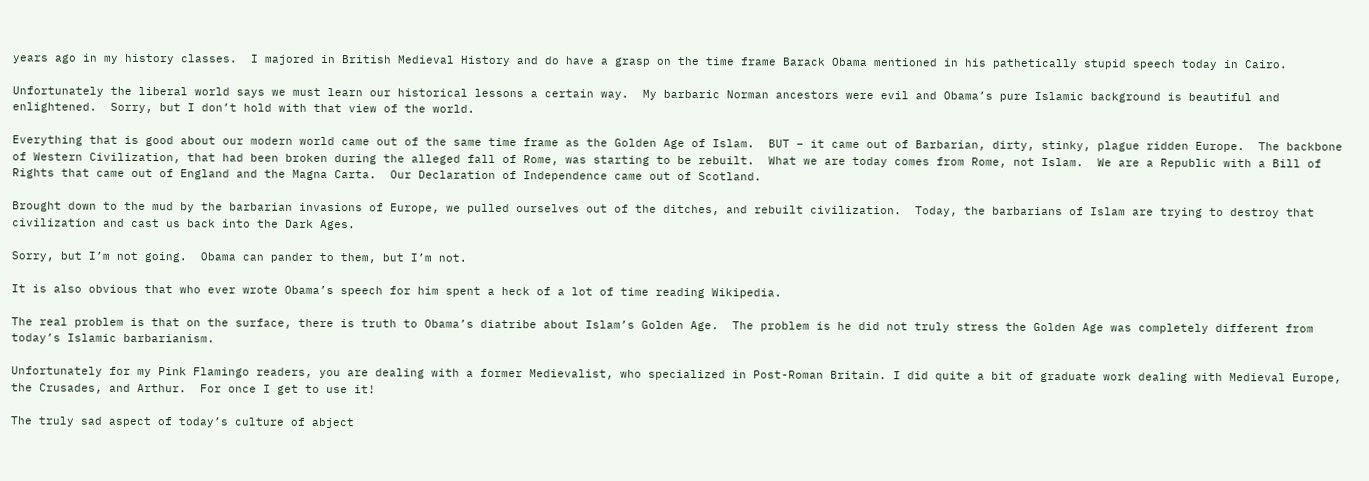years ago in my history classes.  I majored in British Medieval History and do have a grasp on the time frame Barack Obama mentioned in his pathetically stupid speech today in Cairo.

Unfortunately the liberal world says we must learn our historical lessons a certain way.  My barbaric Norman ancestors were evil and Obama’s pure Islamic background is beautiful and enlightened.  Sorry, but I don’t hold with that view of the world.

Everything that is good about our modern world came out of the same time frame as the Golden Age of Islam.  BUT – it came out of Barbarian, dirty, stinky, plague ridden Europe.  The backbone of Western Civilization, that had been broken during the alleged fall of Rome, was starting to be rebuilt.  What we are today comes from Rome, not Islam.  We are a Republic with a Bill of Rights that came out of England and the Magna Carta.  Our Declaration of Independence came out of Scotland.

Brought down to the mud by the barbarian invasions of Europe, we pulled ourselves out of the ditches, and rebuilt civilization.  Today, the barbarians of Islam are trying to destroy that civilization and cast us back into the Dark Ages.

Sorry, but I’m not going.  Obama can pander to them, but I’m not.

It is also obvious that who ever wrote Obama’s speech for him spent a heck of a lot of time reading Wikipedia.

The real problem is that on the surface, there is truth to Obama’s diatribe about Islam’s Golden Age.  The problem is he did not truly stress the Golden Age was completely different from today’s Islamic barbarianism.

Unfortunately for my Pink Flamingo readers, you are dealing with a former Medievalist, who specialized in Post-Roman Britain. I did quite a bit of graduate work dealing with Medieval Europe, the Crusades, and Arthur.  For once I get to use it!

The truly sad aspect of today’s culture of abject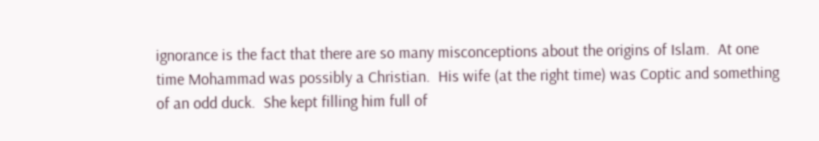ignorance is the fact that there are so many misconceptions about the origins of Islam.  At one time Mohammad was possibly a Christian.  His wife (at the right time) was Coptic and something of an odd duck.  She kept filling him full of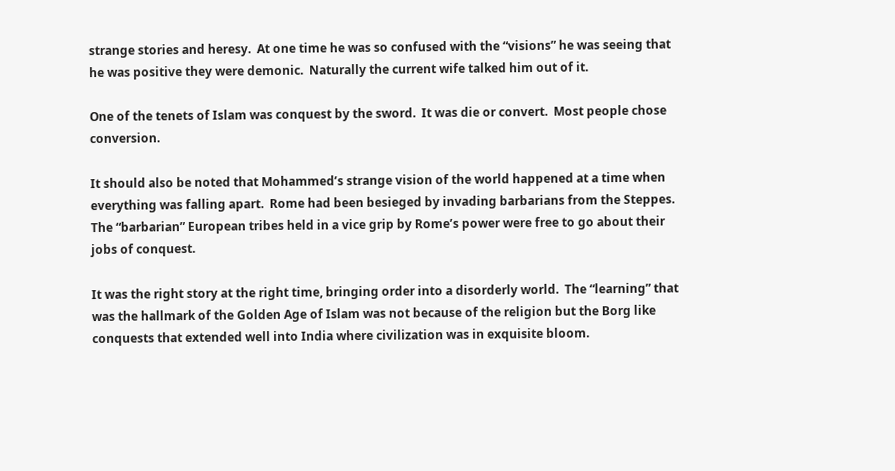strange stories and heresy.  At one time he was so confused with the “visions” he was seeing that he was positive they were demonic.  Naturally the current wife talked him out of it.

One of the tenets of Islam was conquest by the sword.  It was die or convert.  Most people chose conversion.

It should also be noted that Mohammed’s strange vision of the world happened at a time when everything was falling apart.  Rome had been besieged by invading barbarians from the Steppes.  The “barbarian” European tribes held in a vice grip by Rome’s power were free to go about their jobs of conquest.

It was the right story at the right time, bringing order into a disorderly world.  The “learning” that was the hallmark of the Golden Age of Islam was not because of the religion but the Borg like conquests that extended well into India where civilization was in exquisite bloom.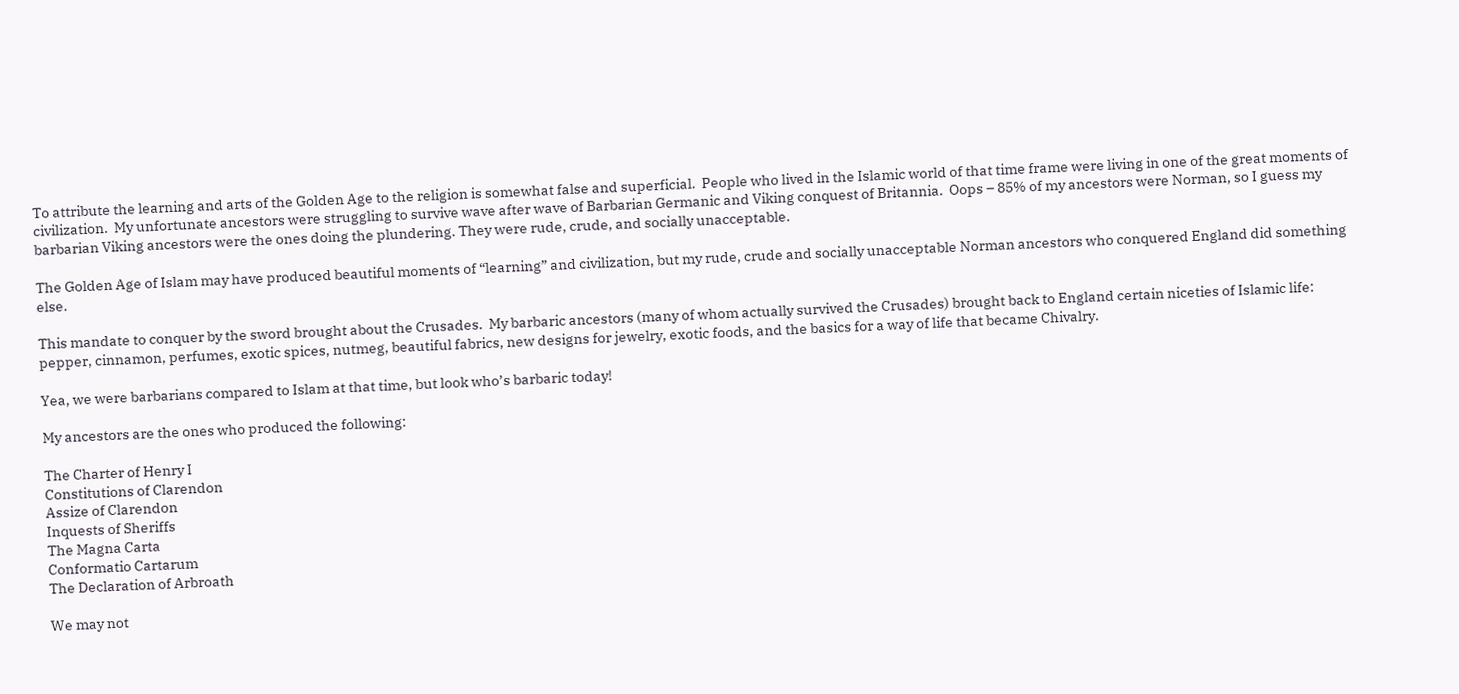To attribute the learning and arts of the Golden Age to the religion is somewhat false and superficial.  People who lived in the Islamic world of that time frame were living in one of the great moments of civilization.  My unfortunate ancestors were struggling to survive wave after wave of Barbarian Germanic and Viking conquest of Britannia.  Oops – 85% of my ancestors were Norman, so I guess my barbarian Viking ancestors were the ones doing the plundering. They were rude, crude, and socially unacceptable.

The Golden Age of Islam may have produced beautiful moments of “learning” and civilization, but my rude, crude and socially unacceptable Norman ancestors who conquered England did something else.

This mandate to conquer by the sword brought about the Crusades.  My barbaric ancestors (many of whom actually survived the Crusades) brought back to England certain niceties of Islamic life:  pepper, cinnamon, perfumes, exotic spices, nutmeg, beautiful fabrics, new designs for jewelry, exotic foods, and the basics for a way of life that became Chivalry.

Yea, we were barbarians compared to Islam at that time, but look who’s barbaric today!

My ancestors are the ones who produced the following:

The Charter of Henry I
Constitutions of Clarendon
Assize of Clarendon
Inquests of Sheriffs
The Magna Carta
Conformatio Cartarum
The Declaration of Arbroath

We may not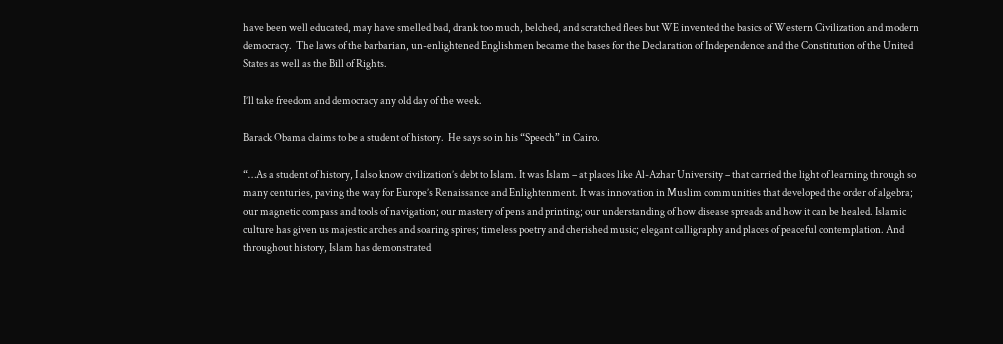have been well educated, may have smelled bad, drank too much, belched, and scratched flees but WE invented the basics of Western Civilization and modern democracy.  The laws of the barbarian, un-enlightened Englishmen became the bases for the Declaration of Independence and the Constitution of the United States as well as the Bill of Rights.

I’ll take freedom and democracy any old day of the week.

Barack Obama claims to be a student of history.  He says so in his “Speech” in Cairo.

“…As a student of history, I also know civilization’s debt to Islam. It was Islam – at places like Al-Azhar University – that carried the light of learning through so many centuries, paving the way for Europe’s Renaissance and Enlightenment. It was innovation in Muslim communities that developed the order of algebra; our magnetic compass and tools of navigation; our mastery of pens and printing; our understanding of how disease spreads and how it can be healed. Islamic culture has given us majestic arches and soaring spires; timeless poetry and cherished music; elegant calligraphy and places of peaceful contemplation. And throughout history, Islam has demonstrated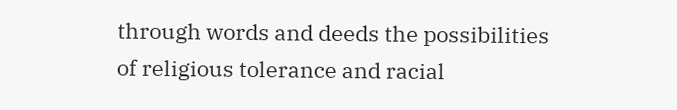through words and deeds the possibilities of religious tolerance and racial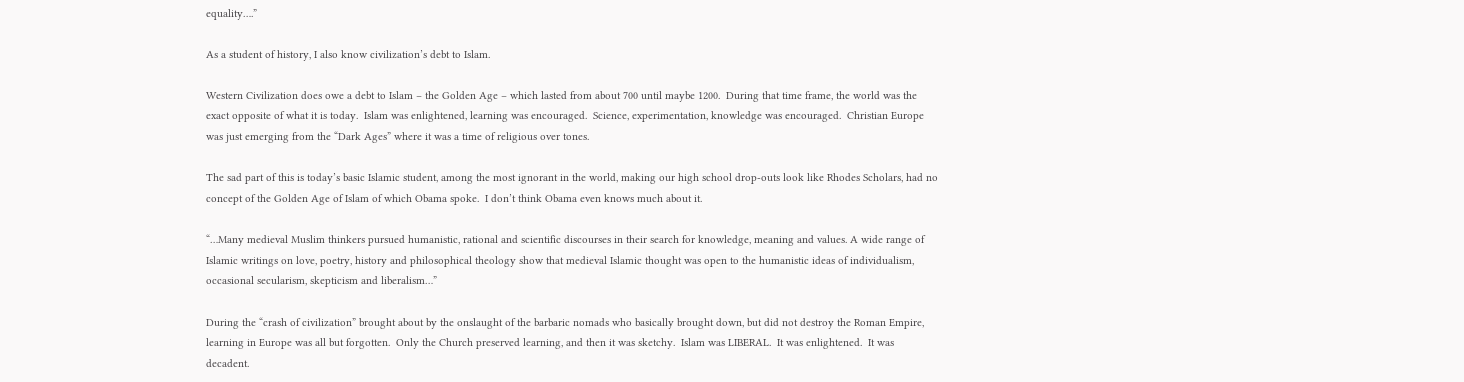equality….”

As a student of history, I also know civilization’s debt to Islam.

Western Civilization does owe a debt to Islam – the Golden Age – which lasted from about 700 until maybe 1200.  During that time frame, the world was the exact opposite of what it is today.  Islam was enlightened, learning was encouraged.  Science, experimentation, knowledge was encouraged.  Christian Europe was just emerging from the “Dark Ages” where it was a time of religious over tones.

The sad part of this is today’s basic Islamic student, among the most ignorant in the world, making our high school drop-outs look like Rhodes Scholars, had no concept of the Golden Age of Islam of which Obama spoke.  I don’t think Obama even knows much about it.

“…Many medieval Muslim thinkers pursued humanistic, rational and scientific discourses in their search for knowledge, meaning and values. A wide range of Islamic writings on love, poetry, history and philosophical theology show that medieval Islamic thought was open to the humanistic ideas of individualism, occasional secularism, skepticism and liberalism…”

During the “crash of civilization” brought about by the onslaught of the barbaric nomads who basically brought down, but did not destroy the Roman Empire, learning in Europe was all but forgotten.  Only the Church preserved learning, and then it was sketchy.  Islam was LIBERAL.  It was enlightened.  It was decadent.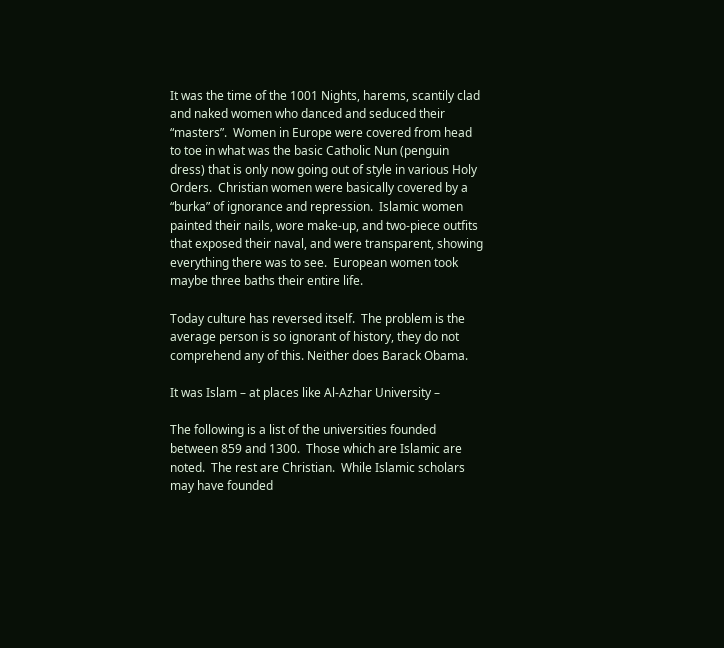It was the time of the 1001 Nights, harems, scantily clad and naked women who danced and seduced their “masters”.  Women in Europe were covered from head to toe in what was the basic Catholic Nun (penguin dress) that is only now going out of style in various Holy Orders.  Christian women were basically covered by a “burka” of ignorance and repression.  Islamic women painted their nails, wore make-up, and two-piece outfits that exposed their naval, and were transparent, showing everything there was to see.  European women took maybe three baths their entire life.

Today culture has reversed itself.  The problem is the average person is so ignorant of history, they do not comprehend any of this. Neither does Barack Obama.

It was Islam – at places like Al-Azhar University –

The following is a list of the universities founded between 859 and 1300.  Those which are Islamic are noted.  The rest are Christian.  While Islamic scholars may have founded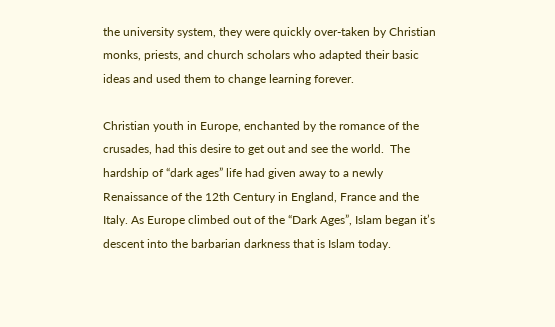the university system, they were quickly over-taken by Christian monks, priests, and church scholars who adapted their basic ideas and used them to change learning forever.

Christian youth in Europe, enchanted by the romance of the crusades, had this desire to get out and see the world.  The hardship of “dark ages” life had given away to a newly Renaissance of the 12th Century in England, France and the Italy. As Europe climbed out of the “Dark Ages”, Islam began it’s descent into the barbarian darkness that is Islam today.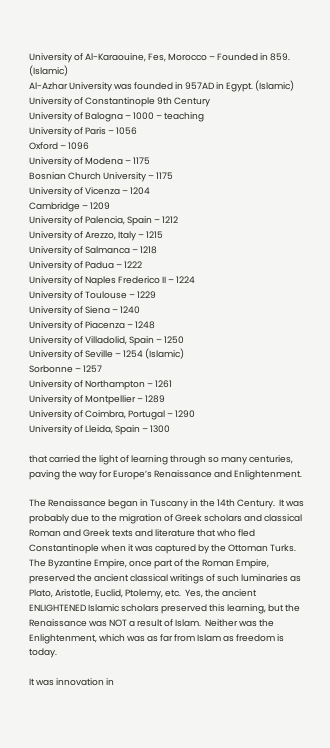University of Al-Karaouine, Fes, Morocco – Founded in 859. (Islamic)
Al-Azhar University was founded in 957AD in Egypt. (Islamic)
University of Constantinople 9th Century
University of Balogna – 1000 – teaching
University of Paris – 1056
Oxford – 1096
University of Modena – 1175
Bosnian Church University – 1175
University of Vicenza – 1204
Cambridge – 1209
University of Palencia, Spain – 1212
University of Arezzo, Italy – 1215
University of Salmanca – 1218
University of Padua – 1222
University of Naples Frederico II – 1224
University of Toulouse – 1229
University of Siena – 1240
University of Piacenza – 1248
University of Villadolid, Spain – 1250
University of Seville – 1254 (Islamic)
Sorbonne – 1257
University of Northampton – 1261
University of Montpellier – 1289
University of Coimbra, Portugal – 1290
University of Lleida, Spain – 1300

that carried the light of learning through so many centuries, paving the way for Europe’s Renaissance and Enlightenment.

The Renaissance began in Tuscany in the 14th Century.  It was probably due to the migration of Greek scholars and classical Roman and Greek texts and literature that who fled Constantinople when it was captured by the Ottoman Turks.  The Byzantine Empire, once part of the Roman Empire, preserved the ancient classical writings of such luminaries as Plato, Aristotle, Euclid, Ptolemy, etc.  Yes, the ancient ENLIGHTENED Islamic scholars preserved this learning, but the Renaissance was NOT a result of Islam.  Neither was the Enlightenment, which was as far from Islam as freedom is today.

It was innovation in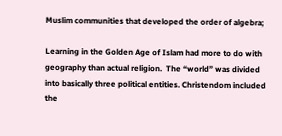Muslim communities that developed the order of algebra;

Learning in the Golden Age of Islam had more to do with geography than actual religion.  The “world” was divided into basically three political entities. Christendom included the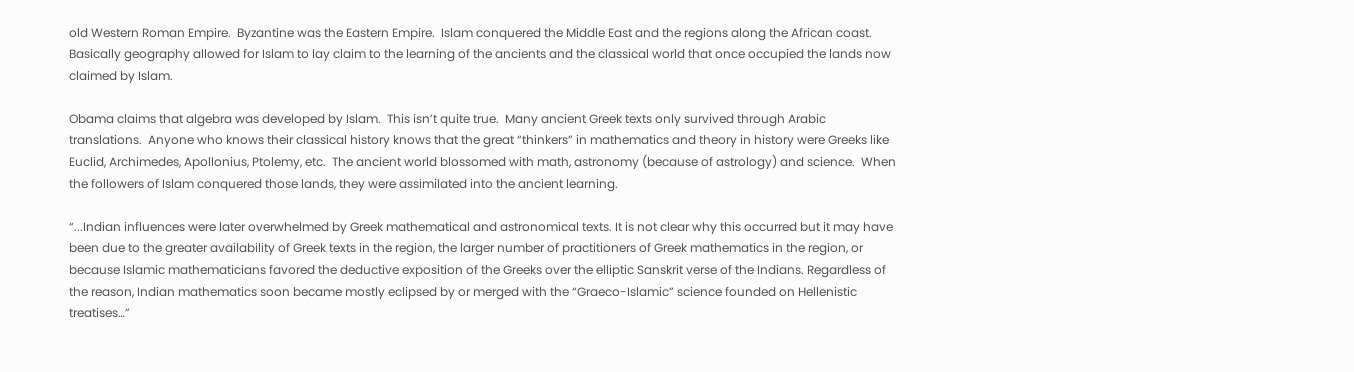old Western Roman Empire.  Byzantine was the Eastern Empire.  Islam conquered the Middle East and the regions along the African coast.  Basically geography allowed for Islam to lay claim to the learning of the ancients and the classical world that once occupied the lands now claimed by Islam.

Obama claims that algebra was developed by Islam.  This isn’t quite true.  Many ancient Greek texts only survived through Arabic translations.  Anyone who knows their classical history knows that the great “thinkers” in mathematics and theory in history were Greeks like  Euclid, Archimedes, Apollonius, Ptolemy, etc.  The ancient world blossomed with math, astronomy (because of astrology) and science.  When the followers of Islam conquered those lands, they were assimilated into the ancient learning.

“...Indian influences were later overwhelmed by Greek mathematical and astronomical texts. It is not clear why this occurred but it may have been due to the greater availability of Greek texts in the region, the larger number of practitioners of Greek mathematics in the region, or because Islamic mathematicians favored the deductive exposition of the Greeks over the elliptic Sanskrit verse of the Indians. Regardless of the reason, Indian mathematics soon became mostly eclipsed by or merged with the “Graeco-Islamic” science founded on Hellenistic treatises…”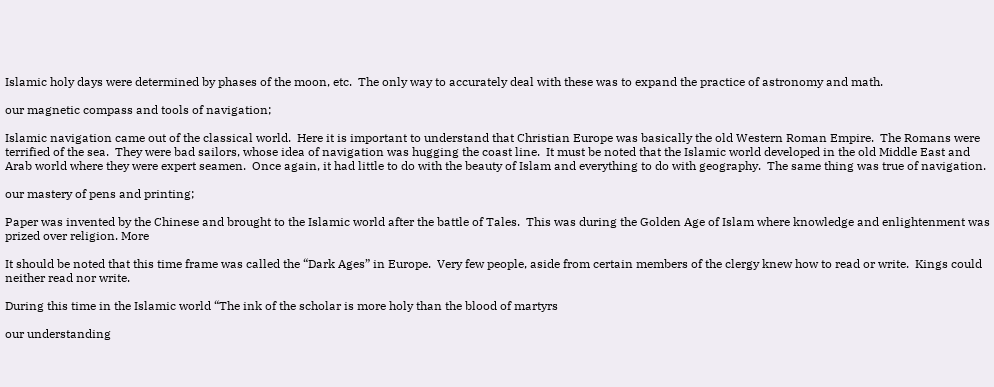Islamic holy days were determined by phases of the moon, etc.  The only way to accurately deal with these was to expand the practice of astronomy and math.

our magnetic compass and tools of navigation;

Islamic navigation came out of the classical world.  Here it is important to understand that Christian Europe was basically the old Western Roman Empire.  The Romans were terrified of the sea.  They were bad sailors, whose idea of navigation was hugging the coast line.  It must be noted that the Islamic world developed in the old Middle East and Arab world where they were expert seamen.  Once again, it had little to do with the beauty of Islam and everything to do with geography.  The same thing was true of navigation.

our mastery of pens and printing;

Paper was invented by the Chinese and brought to the Islamic world after the battle of Tales.  This was during the Golden Age of Islam where knowledge and enlightenment was prized over religion. More

It should be noted that this time frame was called the “Dark Ages” in Europe.  Very few people, aside from certain members of the clergy knew how to read or write.  Kings could neither read nor write.

During this time in the Islamic world “The ink of the scholar is more holy than the blood of martyrs

our understanding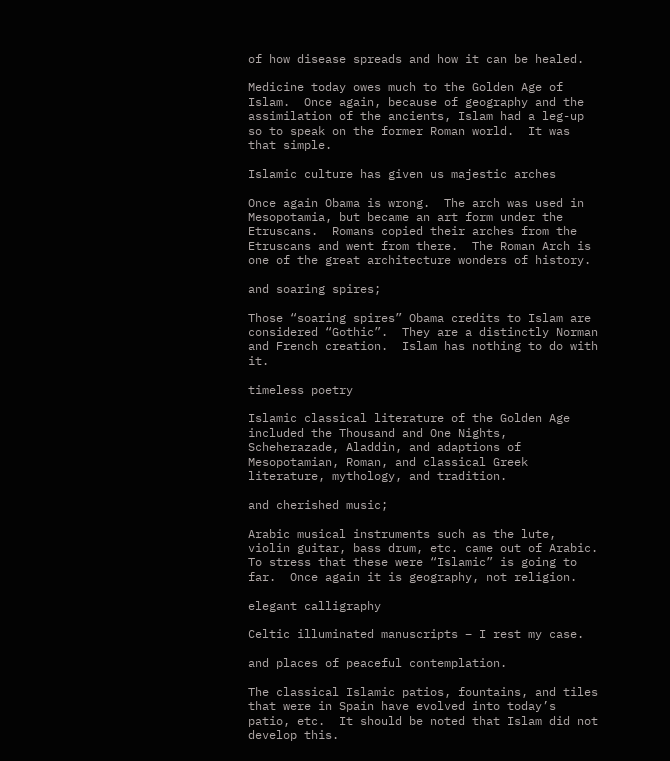of how disease spreads and how it can be healed.

Medicine today owes much to the Golden Age of Islam.  Once again, because of geography and the assimilation of the ancients, Islam had a leg-up so to speak on the former Roman world.  It was that simple.

Islamic culture has given us majestic arches

Once again Obama is wrong.  The arch was used in Mesopotamia, but became an art form under the Etruscans.  Romans copied their arches from the Etruscans and went from there.  The Roman Arch is one of the great architecture wonders of history.

and soaring spires;

Those “soaring spires” Obama credits to Islam are considered “Gothic”.  They are a distinctly Norman and French creation.  Islam has nothing to do with it.

timeless poetry

Islamic classical literature of the Golden Age included the Thousand and One Nights, Scheherazade, Aladdin, and adaptions of Mesopotamian, Roman, and classical Greek literature, mythology, and tradition.

and cherished music;

Arabic musical instruments such as the lute, violin guitar, bass drum, etc. came out of Arabic.  To stress that these were “Islamic” is going to far.  Once again it is geography, not religion.

elegant calligraphy

Celtic illuminated manuscripts – I rest my case.

and places of peaceful contemplation.

The classical Islamic patios, fountains, and tiles that were in Spain have evolved into today’s patio, etc.  It should be noted that Islam did not develop this.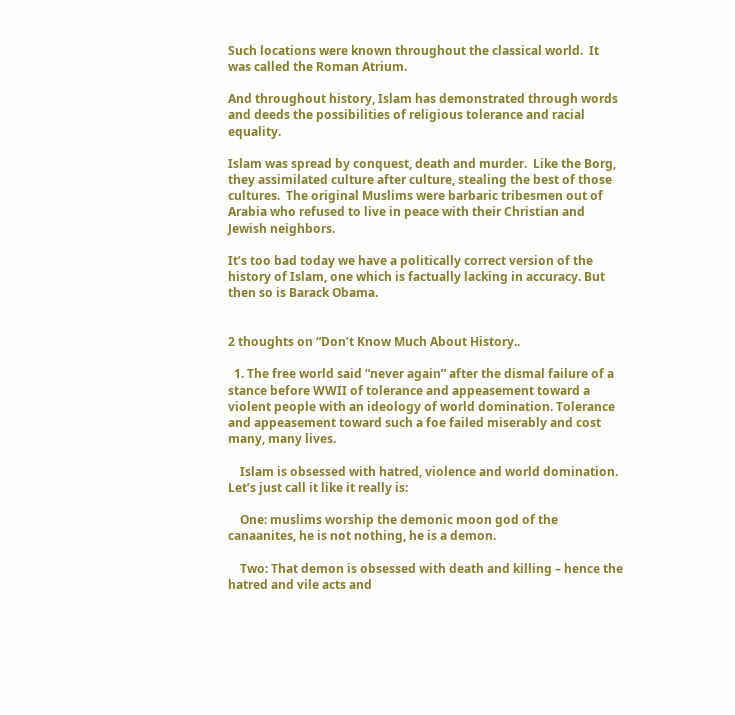Such locations were known throughout the classical world.  It was called the Roman Atrium.

And throughout history, Islam has demonstrated through words and deeds the possibilities of religious tolerance and racial equality.

Islam was spread by conquest, death and murder.  Like the Borg, they assimilated culture after culture, stealing the best of those cultures.  The original Muslims were barbaric tribesmen out of Arabia who refused to live in peace with their Christian and Jewish neighbors.

It’s too bad today we have a politically correct version of the history of Islam, one which is factually lacking in accuracy. But then so is Barack Obama.


2 thoughts on “Don’t Know Much About History..

  1. The free world said “never again” after the dismal failure of a stance before WWII of tolerance and appeasement toward a violent people with an ideology of world domination. Tolerance and appeasement toward such a foe failed miserably and cost many, many lives.

    Islam is obsessed with hatred, violence and world domination. Let’s just call it like it really is:

    One: muslims worship the demonic moon god of the canaanites, he is not nothing, he is a demon.

    Two: That demon is obsessed with death and killing – hence the hatred and vile acts and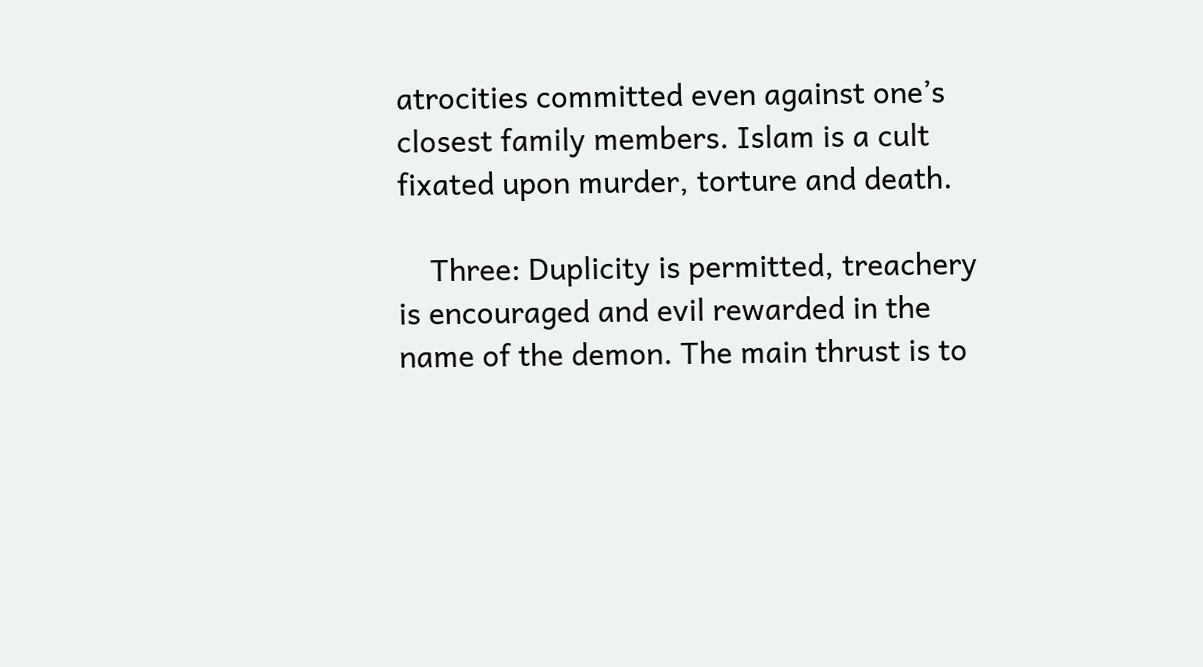atrocities committed even against one’s closest family members. Islam is a cult fixated upon murder, torture and death.

    Three: Duplicity is permitted, treachery is encouraged and evil rewarded in the name of the demon. The main thrust is to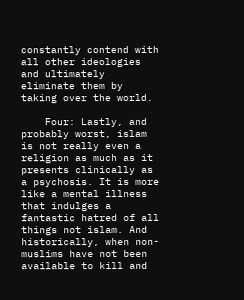constantly contend with all other ideologies and ultimately eliminate them by taking over the world.

    Four: Lastly, and probably worst, islam is not really even a religion as much as it presents clinically as a psychosis. It is more like a mental illness that indulges a fantastic hatred of all things not islam. And historically, when non-muslims have not been available to kill and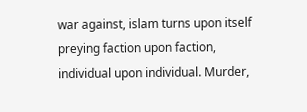war against, islam turns upon itself preying faction upon faction, individual upon individual. Murder,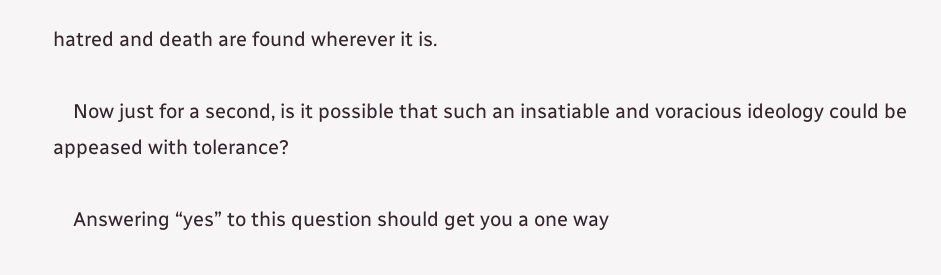hatred and death are found wherever it is.

    Now just for a second, is it possible that such an insatiable and voracious ideology could be appeased with tolerance?

    Answering “yes” to this question should get you a one way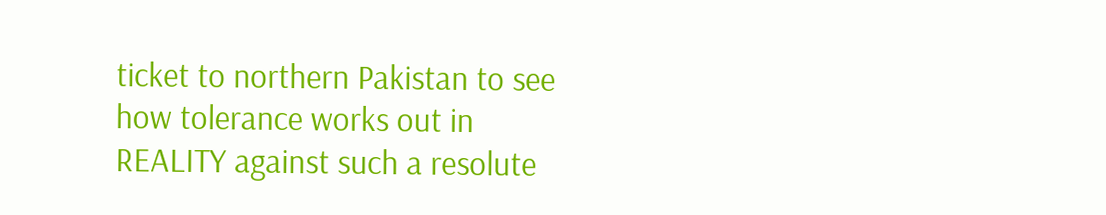ticket to northern Pakistan to see how tolerance works out in REALITY against such a resolute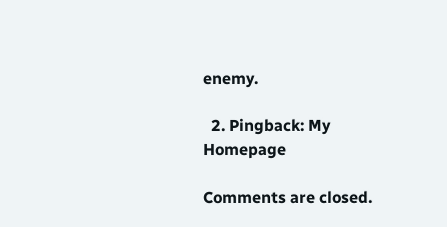enemy.

  2. Pingback: My Homepage

Comments are closed.